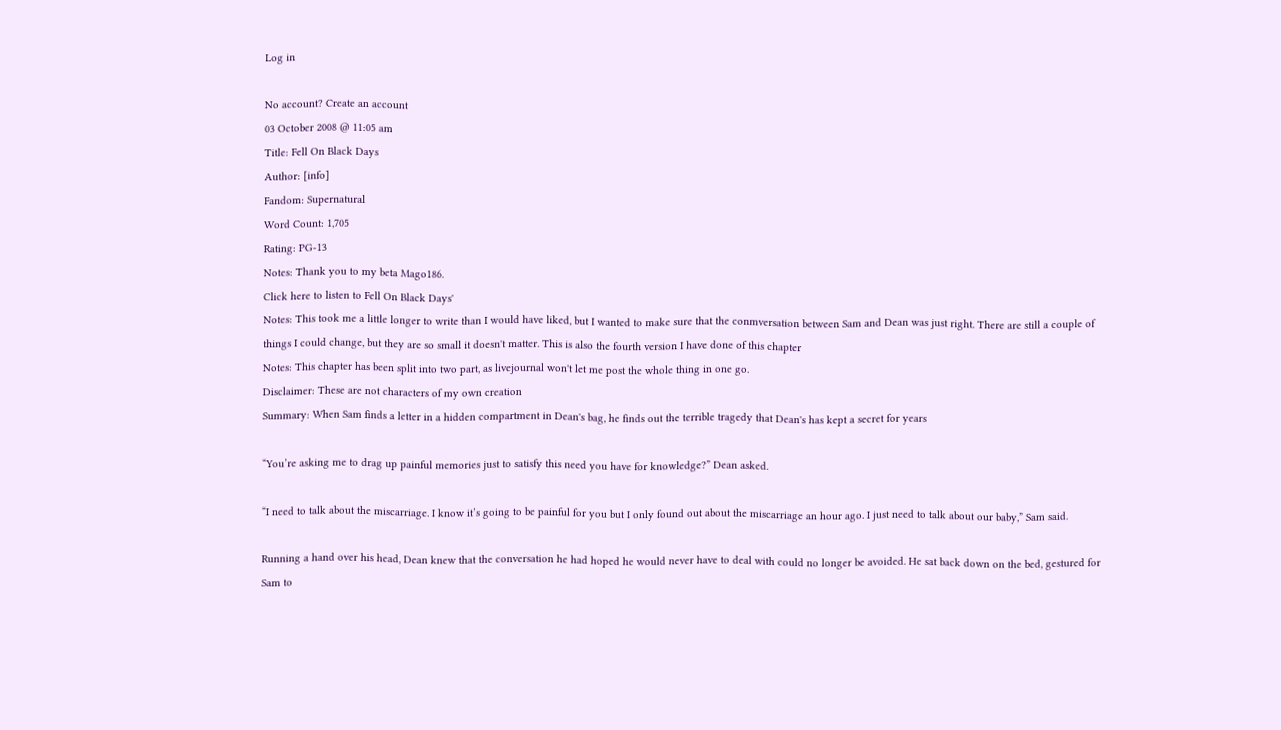Log in

No account? Create an account
03 October 2008 @ 11:05 am
Title: Fell On Black Days
Author: [info]
Fandom: Supernatural
Word Count: 1,705
Rating: PG-13
Notes: Thank you to my beta Mago186.
Click here to listen to Fell On Black Days'
Notes: This took me a little longer to write than I would have liked, but I wanted to make sure that the conmversation between Sam and Dean was just right. There are still a couple of things I could change, but they are so small it doesn't matter. This is also the fourth version I have done of this chapter
Notes: This chapter has been split into two part, as livejournal won't let me post the whole thing in one go.
Disclaimer: These are not characters of my own creation
Summary: When Sam finds a letter in a hidden compartment in Dean's bag, he finds out the terrible tragedy that Dean's has kept a secret for years

“You’re asking me to drag up painful memories just to satisfy this need you have for knowledge?” Dean asked.

“I need to talk about the miscarriage. I know it’s going to be painful for you but I only found out about the miscarriage an hour ago. I just need to talk about our baby,” Sam said.

Running a hand over his head, Dean knew that the conversation he had hoped he would never have to deal with could no longer be avoided. He sat back down on the bed, gestured for Sam to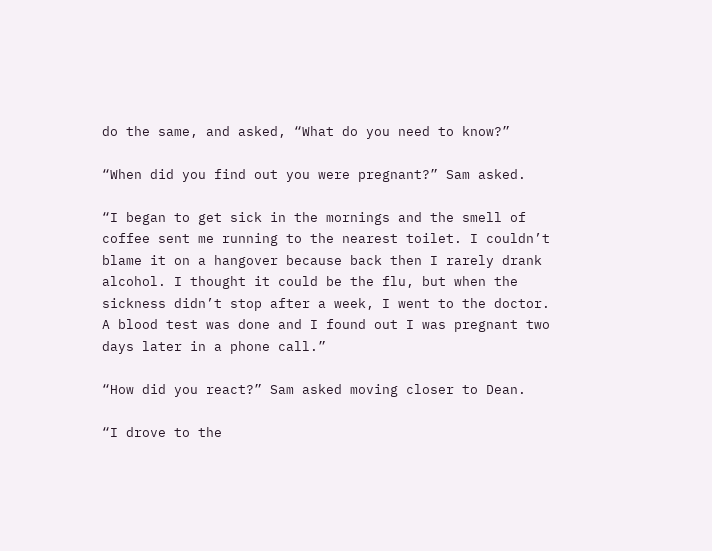do the same, and asked, “What do you need to know?”

“When did you find out you were pregnant?” Sam asked.

“I began to get sick in the mornings and the smell of coffee sent me running to the nearest toilet. I couldn’t blame it on a hangover because back then I rarely drank alcohol. I thought it could be the flu, but when the sickness didn’t stop after a week, I went to the doctor. A blood test was done and I found out I was pregnant two days later in a phone call.”

“How did you react?” Sam asked moving closer to Dean.

“I drove to the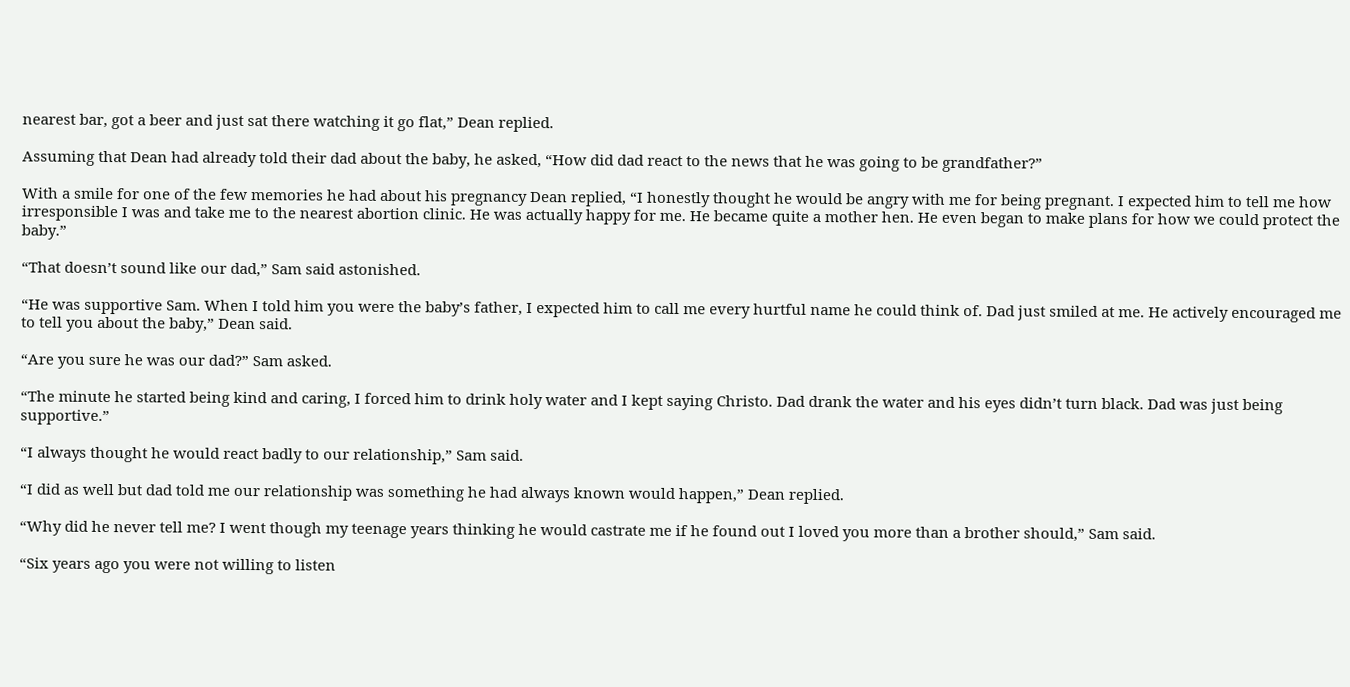nearest bar, got a beer and just sat there watching it go flat,” Dean replied.

Assuming that Dean had already told their dad about the baby, he asked, “How did dad react to the news that he was going to be grandfather?”

With a smile for one of the few memories he had about his pregnancy Dean replied, “I honestly thought he would be angry with me for being pregnant. I expected him to tell me how irresponsible I was and take me to the nearest abortion clinic. He was actually happy for me. He became quite a mother hen. He even began to make plans for how we could protect the baby.”

“That doesn’t sound like our dad,” Sam said astonished.

“He was supportive Sam. When I told him you were the baby’s father, I expected him to call me every hurtful name he could think of. Dad just smiled at me. He actively encouraged me to tell you about the baby,” Dean said.

“Are you sure he was our dad?” Sam asked.

“The minute he started being kind and caring, I forced him to drink holy water and I kept saying Christo. Dad drank the water and his eyes didn’t turn black. Dad was just being supportive.”

“I always thought he would react badly to our relationship,” Sam said.

“I did as well but dad told me our relationship was something he had always known would happen,” Dean replied.

“Why did he never tell me? I went though my teenage years thinking he would castrate me if he found out I loved you more than a brother should,” Sam said.

“Six years ago you were not willing to listen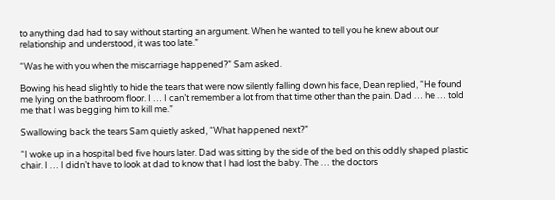to anything dad had to say without starting an argument. When he wanted to tell you he knew about our relationship and understood, it was too late.”

“Was he with you when the miscarriage happened?” Sam asked.

Bowing his head slightly to hide the tears that were now silently falling down his face, Dean replied, “He found me lying on the bathroom floor. I … I can’t remember a lot from that time other than the pain. Dad … he … told me that I was begging him to kill me.”

Swallowing back the tears Sam quietly asked, “What happened next?”

“I woke up in a hospital bed five hours later. Dad was sitting by the side of the bed on this oddly shaped plastic chair. I … I didn’t have to look at dad to know that I had lost the baby. The … the doctors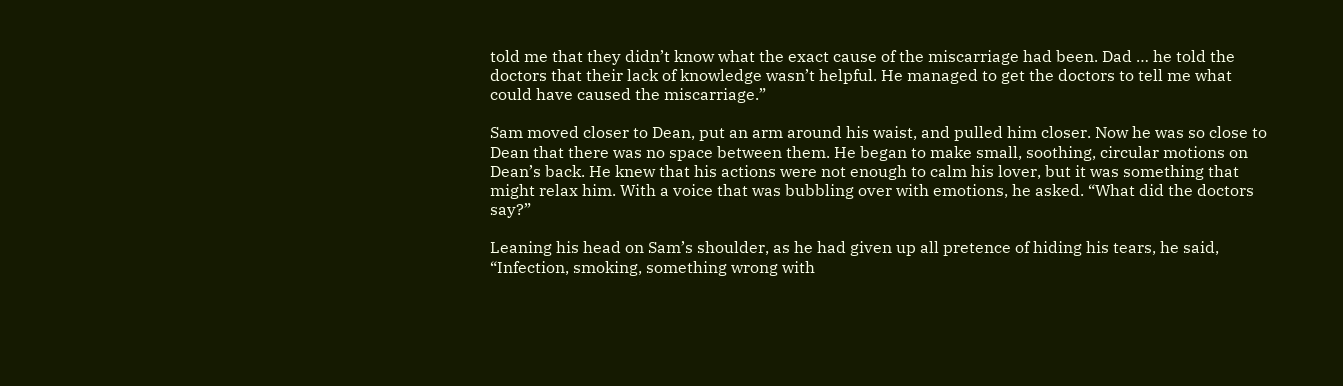told me that they didn’t know what the exact cause of the miscarriage had been. Dad … he told the doctors that their lack of knowledge wasn’t helpful. He managed to get the doctors to tell me what could have caused the miscarriage.”

Sam moved closer to Dean, put an arm around his waist, and pulled him closer. Now he was so close to Dean that there was no space between them. He began to make small, soothing, circular motions on Dean’s back. He knew that his actions were not enough to calm his lover, but it was something that might relax him. With a voice that was bubbling over with emotions, he asked. “What did the doctors say?”

Leaning his head on Sam’s shoulder, as he had given up all pretence of hiding his tears, he said, “Infection, smoking, something wrong with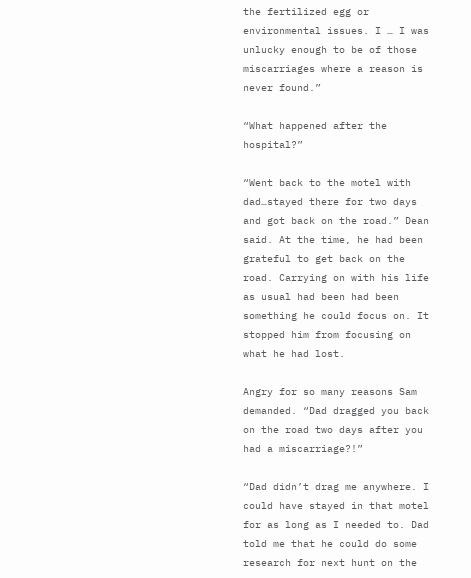the fertilized egg or environmental issues. I … I was unlucky enough to be of those miscarriages where a reason is never found.”

“What happened after the hospital?”

“Went back to the motel with dad…stayed there for two days and got back on the road.” Dean said. At the time, he had been grateful to get back on the road. Carrying on with his life as usual had been had been something he could focus on. It stopped him from focusing on what he had lost.

Angry for so many reasons Sam demanded. “Dad dragged you back on the road two days after you had a miscarriage?!”

“Dad didn’t drag me anywhere. I could have stayed in that motel for as long as I needed to. Dad told me that he could do some research for next hunt on the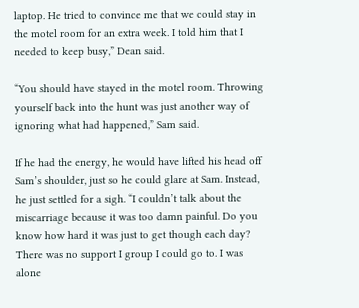laptop. He tried to convince me that we could stay in the motel room for an extra week. I told him that I needed to keep busy,” Dean said.

“You should have stayed in the motel room. Throwing yourself back into the hunt was just another way of ignoring what had happened,” Sam said.

If he had the energy, he would have lifted his head off Sam’s shoulder, just so he could glare at Sam. Instead, he just settled for a sigh. “I couldn’t talk about the miscarriage because it was too damn painful. Do you know how hard it was just to get though each day? There was no support I group I could go to. I was alone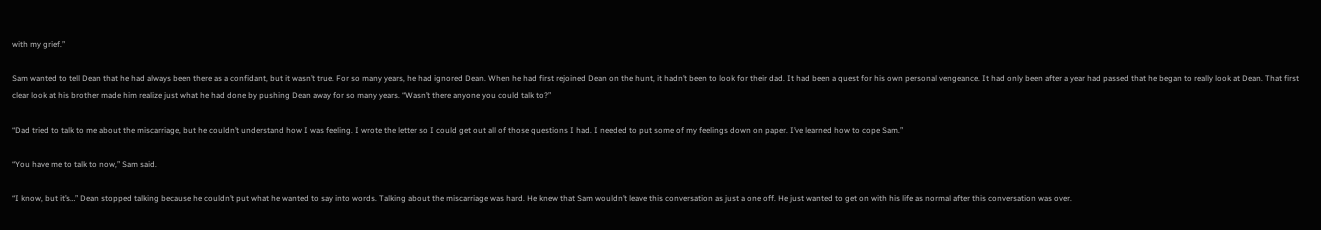with my grief.”

Sam wanted to tell Dean that he had always been there as a confidant, but it wasn’t true. For so many years, he had ignored Dean. When he had first rejoined Dean on the hunt, it hadn’t been to look for their dad. It had been a quest for his own personal vengeance. It had only been after a year had passed that he began to really look at Dean. That first clear look at his brother made him realize just what he had done by pushing Dean away for so many years. “Wasn’t there anyone you could talk to?”

“Dad tried to talk to me about the miscarriage, but he couldn’t understand how I was feeling. I wrote the letter so I could get out all of those questions I had. I needed to put some of my feelings down on paper. I’ve learned how to cope Sam.”

“You have me to talk to now,” Sam said.

“I know, but it’s…” Dean stopped talking because he couldn’t put what he wanted to say into words. Talking about the miscarriage was hard. He knew that Sam wouldn’t leave this conversation as just a one off. He just wanted to get on with his life as normal after this conversation was over.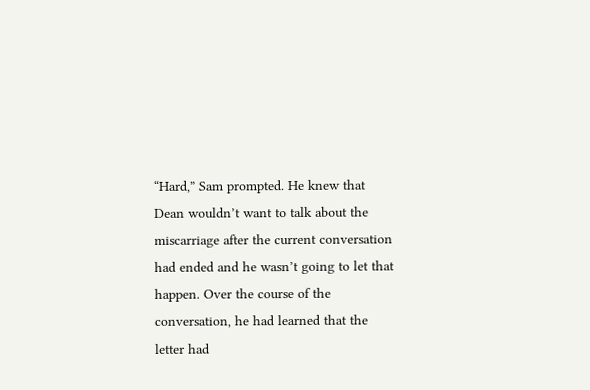“Hard,” Sam prompted. He knew that Dean wouldn’t want to talk about the miscarriage after the current conversation had ended and he wasn’t going to let that happen. Over the course of the conversation, he had learned that the letter had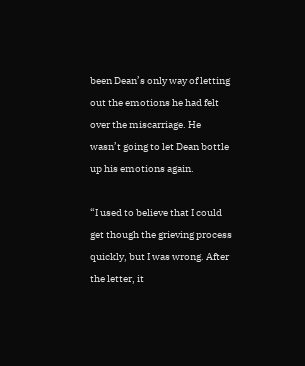been Dean’s only way of letting out the emotions he had felt over the miscarriage. He wasn’t going to let Dean bottle up his emotions again.

“I used to believe that I could get though the grieving process quickly, but I was wrong. After the letter, it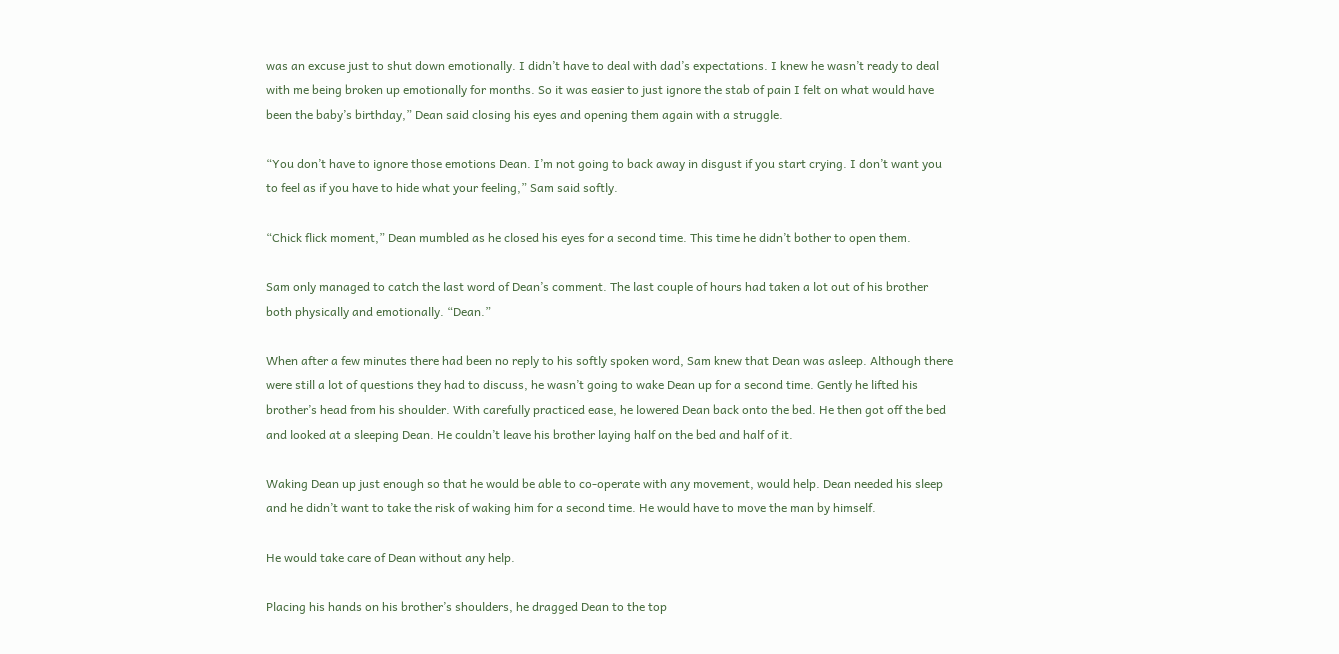was an excuse just to shut down emotionally. I didn’t have to deal with dad’s expectations. I knew he wasn’t ready to deal with me being broken up emotionally for months. So it was easier to just ignore the stab of pain I felt on what would have been the baby’s birthday,” Dean said closing his eyes and opening them again with a struggle.

“You don’t have to ignore those emotions Dean. I’m not going to back away in disgust if you start crying. I don’t want you to feel as if you have to hide what your feeling,” Sam said softly.

“Chick flick moment,” Dean mumbled as he closed his eyes for a second time. This time he didn’t bother to open them.

Sam only managed to catch the last word of Dean’s comment. The last couple of hours had taken a lot out of his brother both physically and emotionally. “Dean.”

When after a few minutes there had been no reply to his softly spoken word, Sam knew that Dean was asleep. Although there were still a lot of questions they had to discuss, he wasn’t going to wake Dean up for a second time. Gently he lifted his brother’s head from his shoulder. With carefully practiced ease, he lowered Dean back onto the bed. He then got off the bed and looked at a sleeping Dean. He couldn’t leave his brother laying half on the bed and half of it.

Waking Dean up just enough so that he would be able to co-operate with any movement, would help. Dean needed his sleep and he didn’t want to take the risk of waking him for a second time. He would have to move the man by himself.

He would take care of Dean without any help.

Placing his hands on his brother’s shoulders, he dragged Dean to the top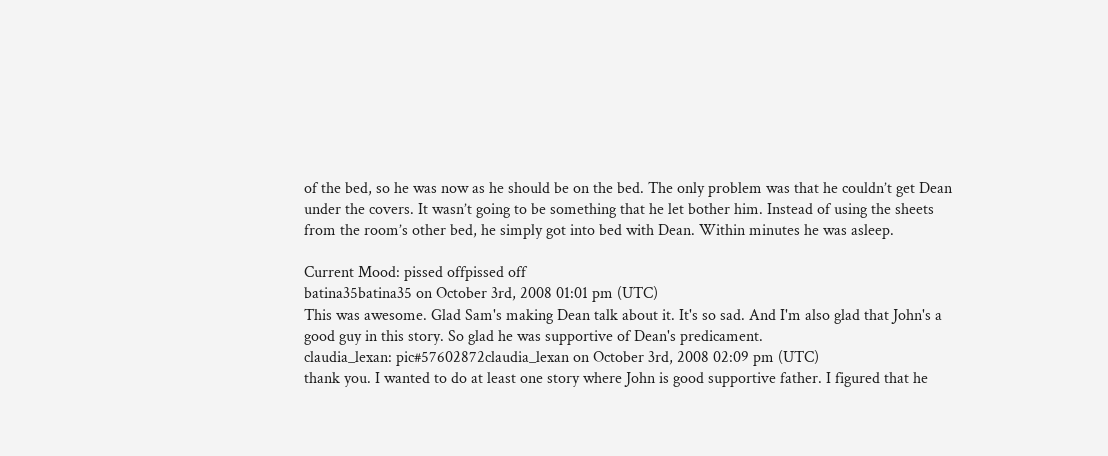of the bed, so he was now as he should be on the bed. The only problem was that he couldn’t get Dean under the covers. It wasn’t going to be something that he let bother him. Instead of using the sheets from the room’s other bed, he simply got into bed with Dean. Within minutes he was asleep.

Current Mood: pissed offpissed off
batina35batina35 on October 3rd, 2008 01:01 pm (UTC)
This was awesome. Glad Sam's making Dean talk about it. It's so sad. And I'm also glad that John's a good guy in this story. So glad he was supportive of Dean's predicament.
claudia_lexan: pic#57602872claudia_lexan on October 3rd, 2008 02:09 pm (UTC)
thank you. I wanted to do at least one story where John is good supportive father. I figured that he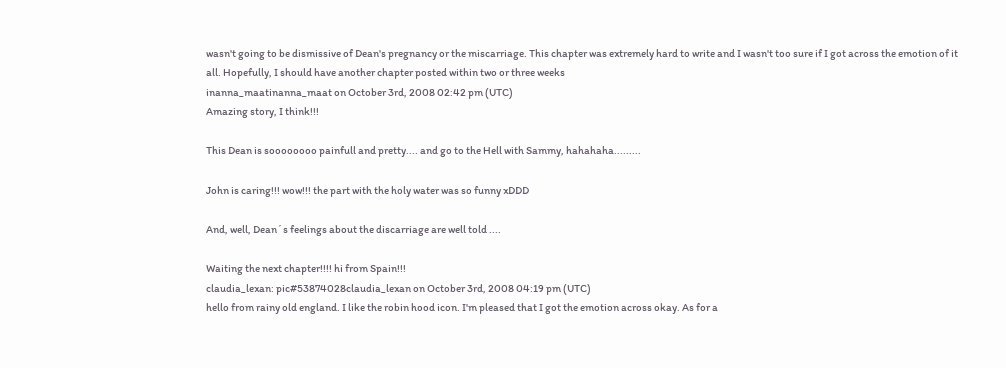wasn't going to be dismissive of Dean's pregnancy or the miscarriage. This chapter was extremely hard to write and I wasn't too sure if I got across the emotion of it all. Hopefully, I should have another chapter posted within two or three weeks
inanna_maatinanna_maat on October 3rd, 2008 02:42 pm (UTC)
Amazing story, I think!!!

This Dean is soooooooo painfull and pretty.... and go to the Hell with Sammy, hahahaha.........

John is caring!!! wow!!! the part with the holy water was so funny xDDD

And, well, Dean´s feelings about the discarriage are well told ....

Waiting the next chapter!!!! hi from Spain!!!
claudia_lexan: pic#53874028claudia_lexan on October 3rd, 2008 04:19 pm (UTC)
hello from rainy old england. I like the robin hood icon. I'm pleased that I got the emotion across okay. As for a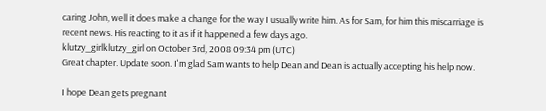caring John, well it does make a change for the way I usually write him. As for Sam, for him this miscarriage is recent news. His reacting to it as if it happened a few days ago.
klutzy_girlklutzy_girl on October 3rd, 2008 09:34 pm (UTC)
Great chapter. Update soon. I'm glad Sam wants to help Dean and Dean is actually accepting his help now.

I hope Dean gets pregnant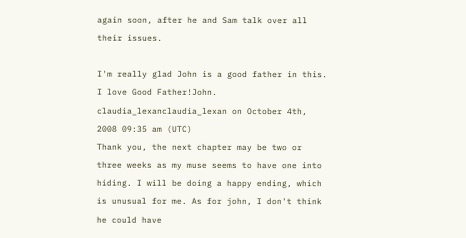again soon, after he and Sam talk over all their issues.

I'm really glad John is a good father in this. I love Good Father!John.
claudia_lexanclaudia_lexan on October 4th, 2008 09:35 am (UTC)
Thank you, the next chapter may be two or three weeks as my muse seems to have one into hiding. I will be doing a happy ending, which is unusual for me. As for john, I don't think he could have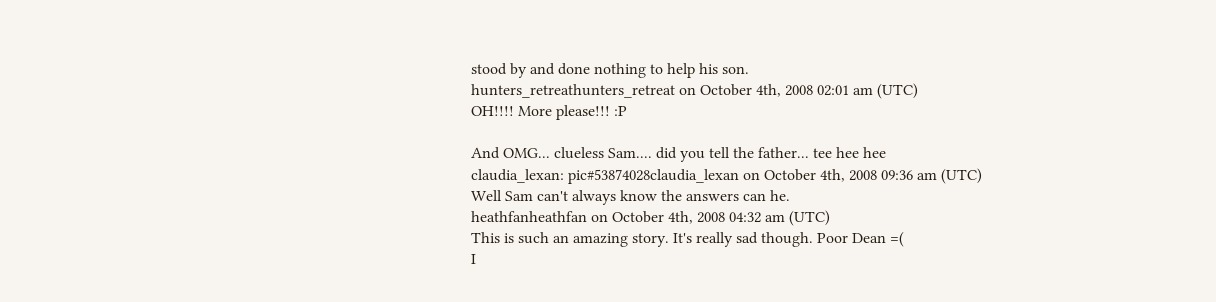stood by and done nothing to help his son.
hunters_retreathunters_retreat on October 4th, 2008 02:01 am (UTC)
OH!!!! More please!!! :P

And OMG... clueless Sam.... did you tell the father... tee hee hee
claudia_lexan: pic#53874028claudia_lexan on October 4th, 2008 09:36 am (UTC)
Well Sam can't always know the answers can he.
heathfanheathfan on October 4th, 2008 04:32 am (UTC)
This is such an amazing story. It's really sad though. Poor Dean =(
I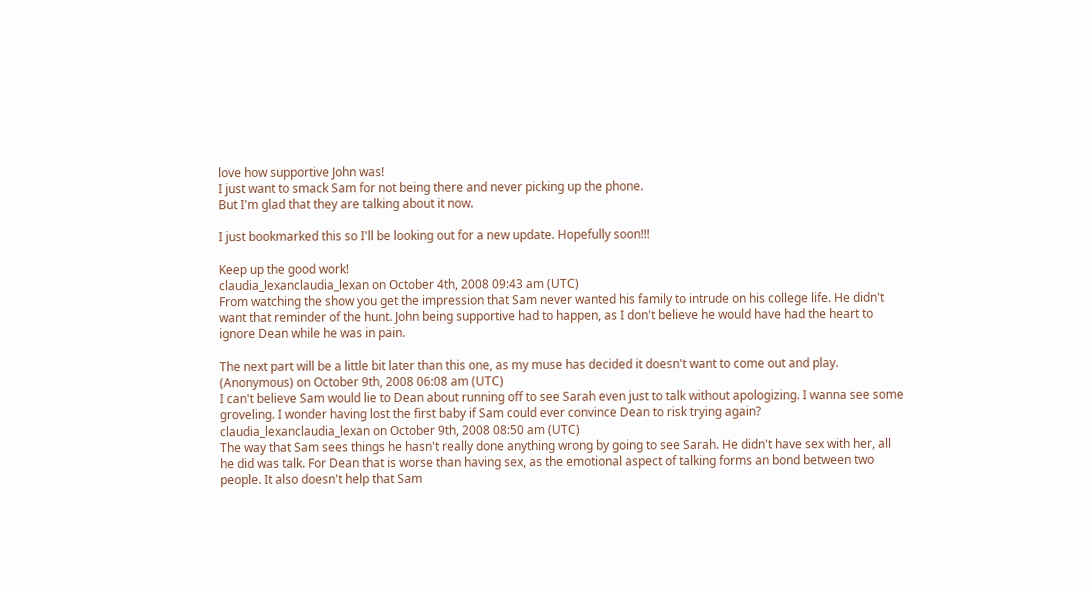love how supportive John was!
I just want to smack Sam for not being there and never picking up the phone.
But I'm glad that they are talking about it now.

I just bookmarked this so I'll be looking out for a new update. Hopefully soon!!!

Keep up the good work!
claudia_lexanclaudia_lexan on October 4th, 2008 09:43 am (UTC)
From watching the show you get the impression that Sam never wanted his family to intrude on his college life. He didn't want that reminder of the hunt. John being supportive had to happen, as I don't believe he would have had the heart to ignore Dean while he was in pain.

The next part will be a little bit later than this one, as my muse has decided it doesn't want to come out and play.
(Anonymous) on October 9th, 2008 06:08 am (UTC)
I can't believe Sam would lie to Dean about running off to see Sarah even just to talk without apologizing. I wanna see some groveling. I wonder having lost the first baby if Sam could ever convince Dean to risk trying again?
claudia_lexanclaudia_lexan on October 9th, 2008 08:50 am (UTC)
The way that Sam sees things he hasn't really done anything wrong by going to see Sarah. He didn't have sex with her, all he did was talk. For Dean that is worse than having sex, as the emotional aspect of talking forms an bond between two people. It also doesn't help that Sam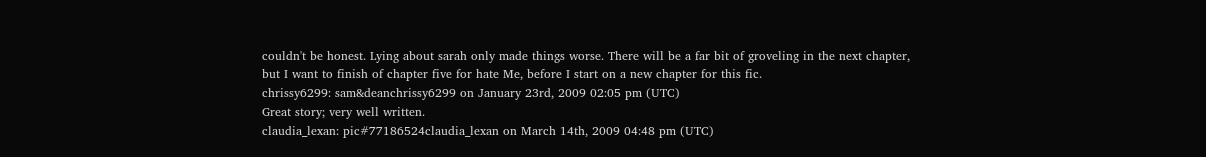couldn't be honest. Lying about sarah only made things worse. There will be a far bit of groveling in the next chapter, but I want to finish of chapter five for hate Me, before I start on a new chapter for this fic.
chrissy6299: sam&deanchrissy6299 on January 23rd, 2009 02:05 pm (UTC)
Great story; very well written.
claudia_lexan: pic#77186524claudia_lexan on March 14th, 2009 04:48 pm (UTC)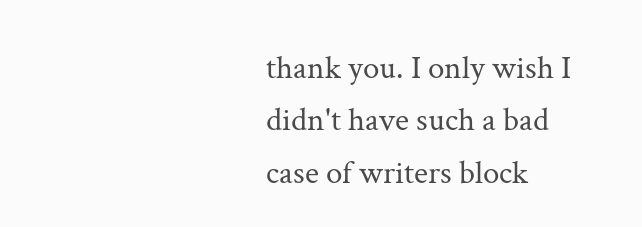thank you. I only wish I didn't have such a bad case of writers block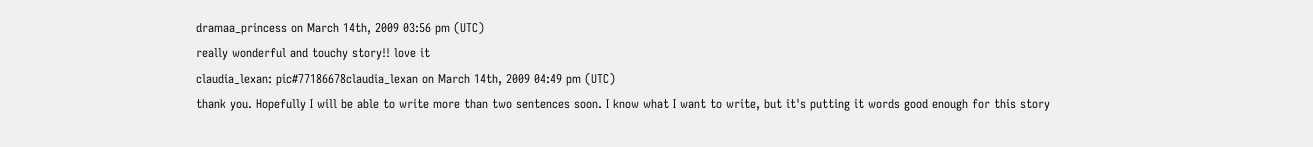dramaa_princess on March 14th, 2009 03:56 pm (UTC)
really wonderful and touchy story!! love it
claudia_lexan: pic#77186678claudia_lexan on March 14th, 2009 04:49 pm (UTC)
thank you. Hopefully I will be able to write more than two sentences soon. I know what I want to write, but it's putting it words good enough for this story